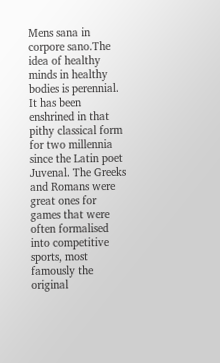Mens sana in corpore sano.The idea of healthy minds in healthy bodies is perennial. It has been enshrined in that pithy classical form for two millennia since the Latin poet Juvenal. The Greeks and Romans were great ones for games that were often formalised into competitive sports, most famously the original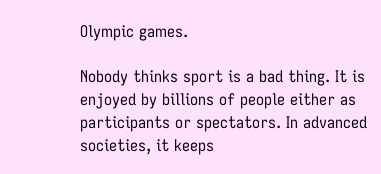Olympic games.

Nobody thinks sport is a bad thing. It is enjoyed by billions of people either as participants or spectators. In advanced societies, it keeps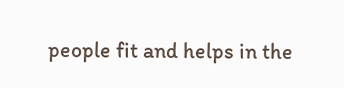people fit and helps in the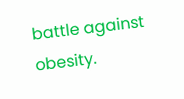battle against obesity.